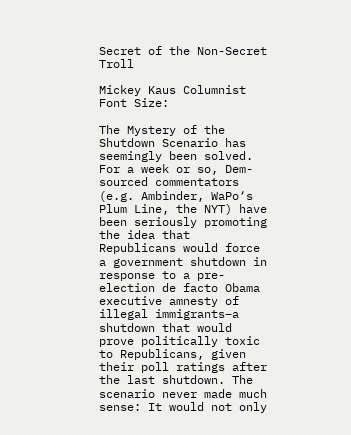Secret of the Non-Secret Troll

Mickey Kaus Columnist
Font Size:

The Mystery of the Shutdown Scenario has seemingly been solved. For a week or so, Dem-sourced commentators (e.g. Ambinder, WaPo‘s Plum Line, the NYT) have been seriously promoting the idea that Republicans would force a government shutdown in response to a pre-election de facto Obama executive amnesty of illegal immigrants–a shutdown that would prove politically toxic to Republicans, given their poll ratings after the last shutdown. The scenario never made much sense: It would not only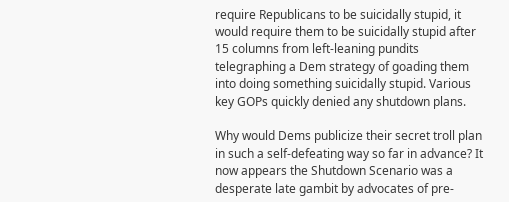require Republicans to be suicidally stupid, it would require them to be suicidally stupid after 15 columns from left-leaning pundits telegraphing a Dem strategy of goading them into doing something suicidally stupid. Various key GOPs quickly denied any shutdown plans.

Why would Dems publicize their secret troll plan in such a self-defeating way so far in advance? It now appears the Shutdown Scenario was a desperate late gambit by advocates of pre-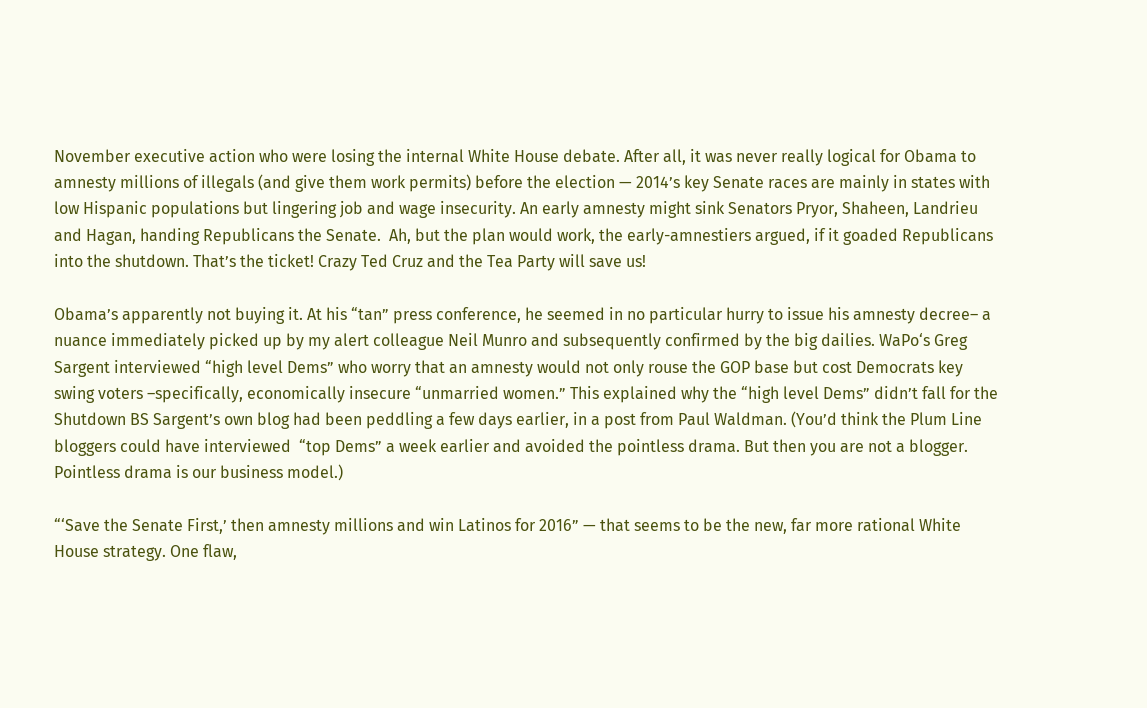November executive action who were losing the internal White House debate. After all, it was never really logical for Obama to amnesty millions of illegals (and give them work permits) before the election — 2014’s key Senate races are mainly in states with low Hispanic populations but lingering job and wage insecurity. An early amnesty might sink Senators Pryor, Shaheen, Landrieu and Hagan, handing Republicans the Senate.  Ah, but the plan would work, the early-amnestiers argued, if it goaded Republicans into the shutdown. That’s the ticket! Crazy Ted Cruz and the Tea Party will save us!

Obama’s apparently not buying it. At his “tan” press conference, he seemed in no particular hurry to issue his amnesty decree– a nuance immediately picked up by my alert colleague Neil Munro and subsequently confirmed by the big dailies. WaPo‘s Greg Sargent interviewed “high level Dems” who worry that an amnesty would not only rouse the GOP base but cost Democrats key swing voters –specifically, economically insecure “unmarried women.” This explained why the “high level Dems” didn’t fall for the Shutdown BS Sargent’s own blog had been peddling a few days earlier, in a post from Paul Waldman. (You’d think the Plum Line bloggers could have interviewed  “top Dems” a week earlier and avoided the pointless drama. But then you are not a blogger. Pointless drama is our business model.)

“‘Save the Senate First,’ then amnesty millions and win Latinos for 2016” — that seems to be the new, far more rational White House strategy. One flaw,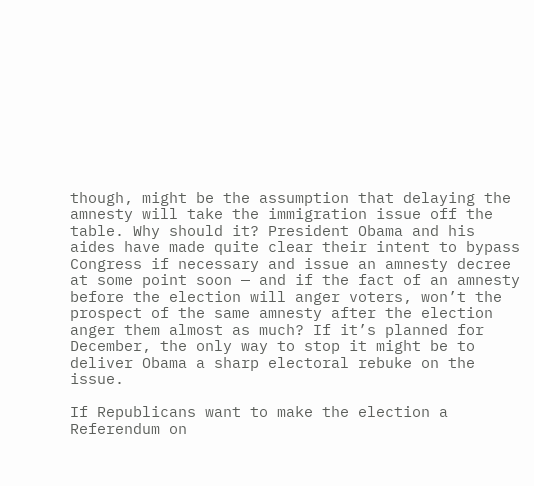though, might be the assumption that delaying the amnesty will take the immigration issue off the table. Why should it? President Obama and his aides have made quite clear their intent to bypass Congress if necessary and issue an amnesty decree at some point soon — and if the fact of an amnesty before the election will anger voters, won’t the prospect of the same amnesty after the election anger them almost as much? If it’s planned for December, the only way to stop it might be to deliver Obama a sharp electoral rebuke on the issue.

If Republicans want to make the election a Referendum on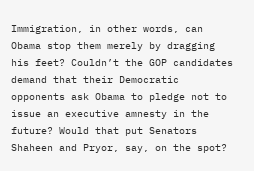Immigration, in other words, can Obama stop them merely by dragging his feet? Couldn’t the GOP candidates demand that their Democratic opponents ask Obama to pledge not to issue an executive amnesty in the future? Would that put Senators Shaheen and Pryor, say, on the spot?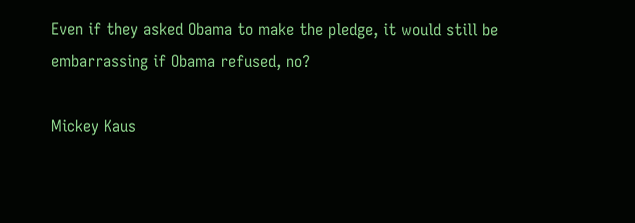Even if they asked Obama to make the pledge, it would still be embarrassing if Obama refused, no?

Mickey Kaus